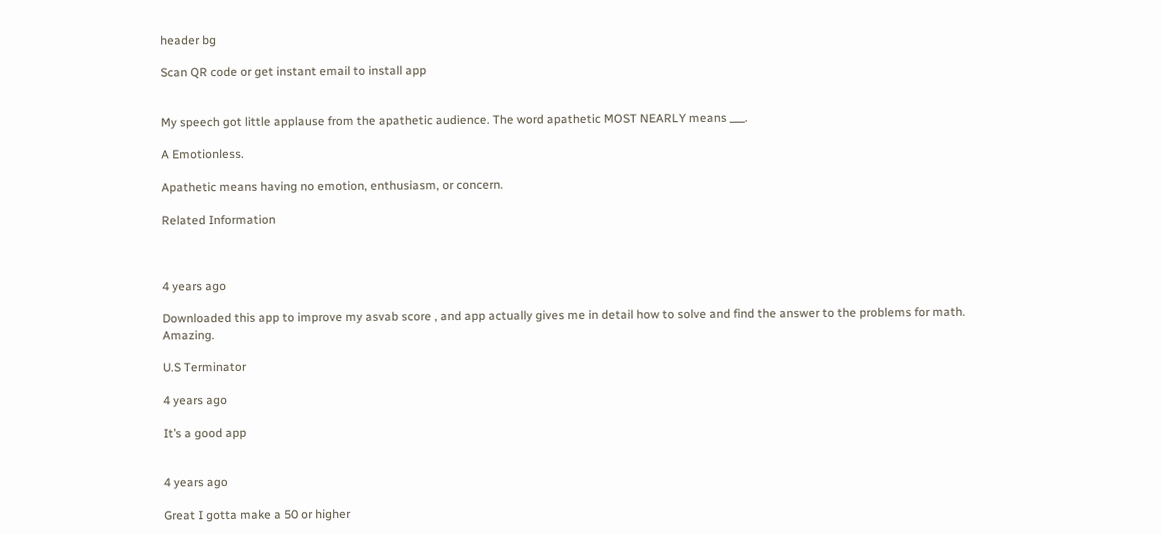header bg

Scan QR code or get instant email to install app


My speech got little applause from the apathetic audience. The word apathetic MOST NEARLY means ___.

A Emotionless.

Apathetic means having no emotion, enthusiasm, or concern.

Related Information



4 years ago

Downloaded this app to improve my asvab score , and app actually gives me in detail how to solve and find the answer to the problems for math. Amazing.

U.S Terminator

4 years ago

It’s a good app


4 years ago

Great I gotta make a 50 or higher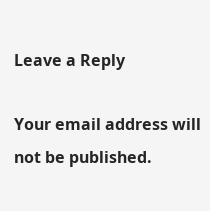Leave a Reply

Your email address will not be published.